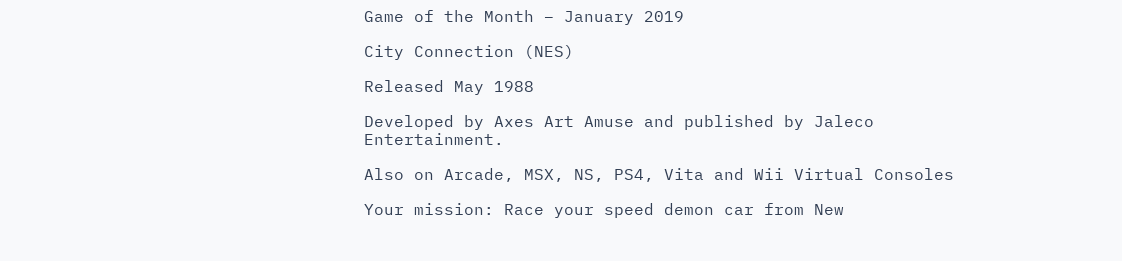Game of the Month – January 2019

City Connection (NES)

Released May 1988

Developed by Axes Art Amuse and published by Jaleco Entertainment.

Also on Arcade, MSX, NS, PS4, Vita and Wii Virtual Consoles

Your mission: Race your speed demon car from New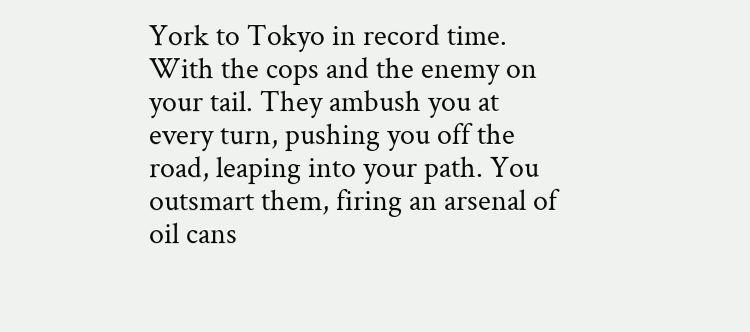York to Tokyo in record time. With the cops and the enemy on your tail. They ambush you at every turn, pushing you off the road, leaping into your path. You outsmart them, firing an arsenal of oil cans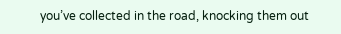you’ve collected in the road, knocking them out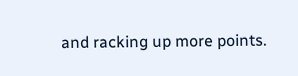and racking up more points.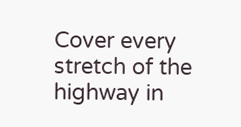Cover every stretch of the highway in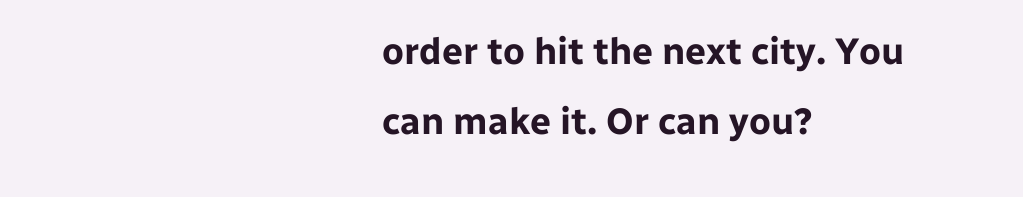order to hit the next city. You can make it. Or can you?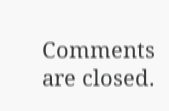Comments are closed.